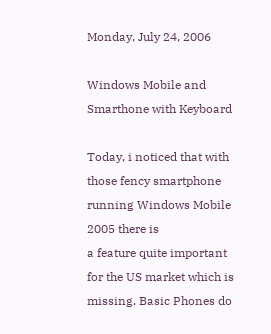Monday, July 24, 2006

Windows Mobile and Smarthone with Keyboard

Today, i noticed that with those fency smartphone running Windows Mobile 2005 there is
a feature quite important for the US market which is missing. Basic Phones do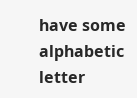have some alphabetic letter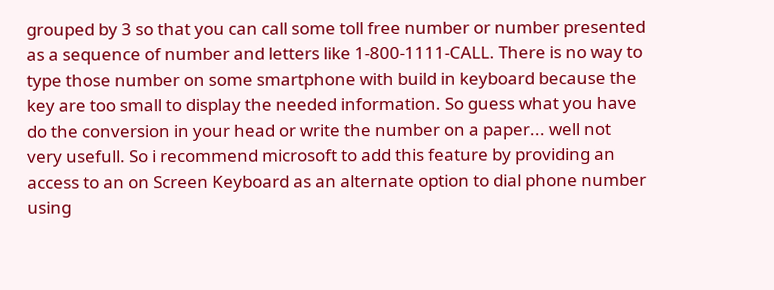grouped by 3 so that you can call some toll free number or number presented as a sequence of number and letters like 1-800-1111-CALL. There is no way to type those number on some smartphone with build in keyboard because the key are too small to display the needed information. So guess what you have do the conversion in your head or write the number on a paper... well not very usefull. So i recommend microsoft to add this feature by providing an access to an on Screen Keyboard as an alternate option to dial phone number using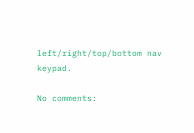left/right/top/bottom nav keypad.

No comments: